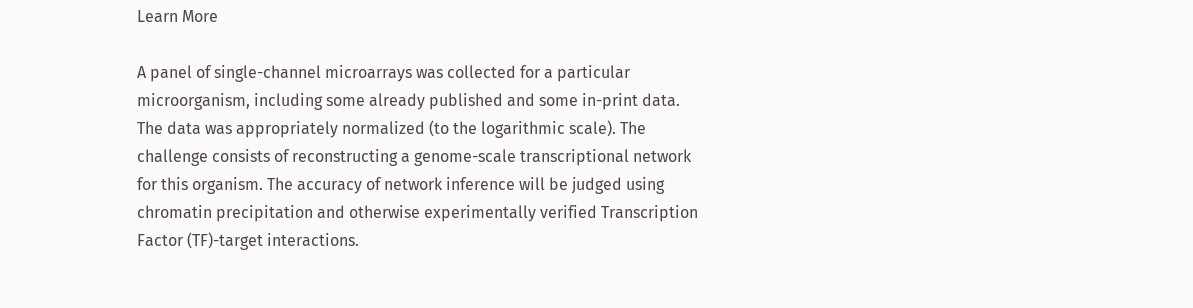Learn More

A panel of single-channel microarrays was collected for a particular microorganism, including some already published and some in-print data. The data was appropriately normalized (to the logarithmic scale). The challenge consists of reconstructing a genome-scale transcriptional network for this organism. The accuracy of network inference will be judged using chromatin precipitation and otherwise experimentally verified Transcription Factor (TF)-target interactions.